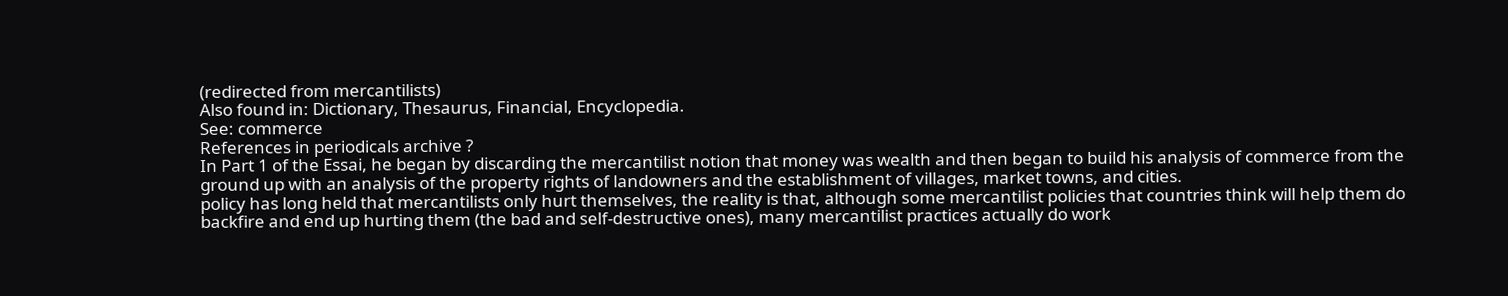(redirected from mercantilists)
Also found in: Dictionary, Thesaurus, Financial, Encyclopedia.
See: commerce
References in periodicals archive ?
In Part 1 of the Essai, he began by discarding the mercantilist notion that money was wealth and then began to build his analysis of commerce from the ground up with an analysis of the property rights of landowners and the establishment of villages, market towns, and cities.
policy has long held that mercantilists only hurt themselves, the reality is that, although some mercantilist policies that countries think will help them do backfire and end up hurting them (the bad and self-destructive ones), many mercantilist practices actually do work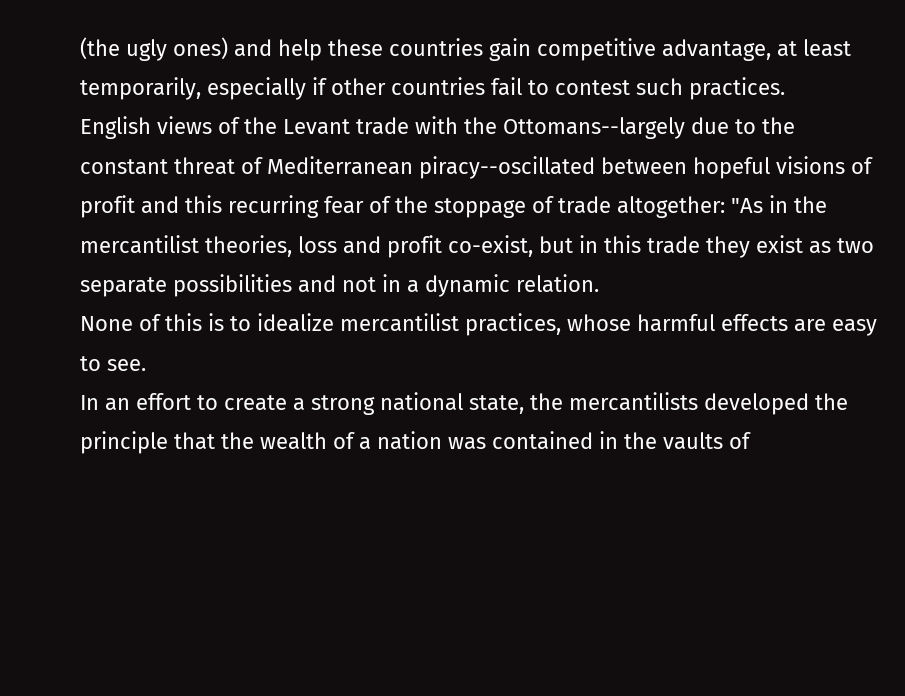(the ugly ones) and help these countries gain competitive advantage, at least temporarily, especially if other countries fail to contest such practices.
English views of the Levant trade with the Ottomans--largely due to the constant threat of Mediterranean piracy--oscillated between hopeful visions of profit and this recurring fear of the stoppage of trade altogether: "As in the mercantilist theories, loss and profit co-exist, but in this trade they exist as two separate possibilities and not in a dynamic relation.
None of this is to idealize mercantilist practices, whose harmful effects are easy to see.
In an effort to create a strong national state, the mercantilists developed the principle that the wealth of a nation was contained in the vaults of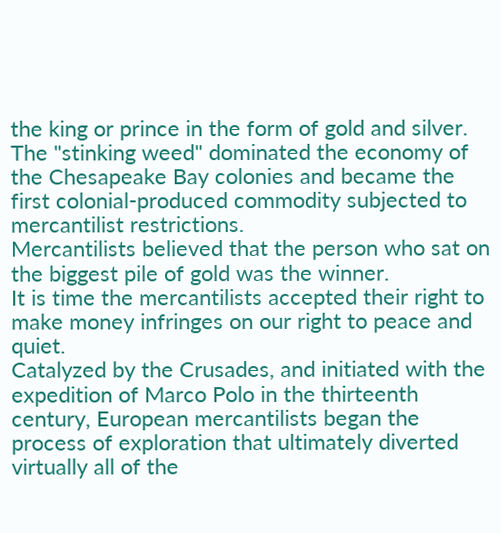the king or prince in the form of gold and silver.
The "stinking weed" dominated the economy of the Chesapeake Bay colonies and became the first colonial-produced commodity subjected to mercantilist restrictions.
Mercantilists believed that the person who sat on the biggest pile of gold was the winner.
It is time the mercantilists accepted their right to make money infringes on our right to peace and quiet.
Catalyzed by the Crusades, and initiated with the expedition of Marco Polo in the thirteenth century, European mercantilists began the process of exploration that ultimately diverted virtually all of the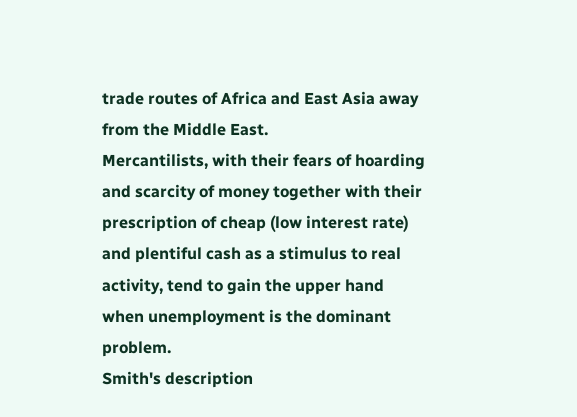trade routes of Africa and East Asia away from the Middle East.
Mercantilists, with their fears of hoarding and scarcity of money together with their prescription of cheap (low interest rate) and plentiful cash as a stimulus to real activity, tend to gain the upper hand when unemployment is the dominant problem.
Smith's description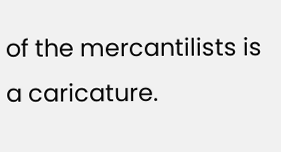of the mercantilists is a caricature.